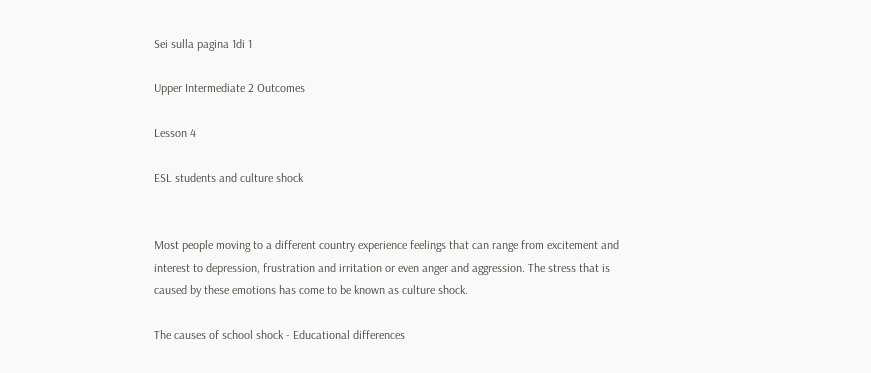Sei sulla pagina 1di 1

Upper Intermediate 2 Outcomes

Lesson 4

ESL students and culture shock


Most people moving to a different country experience feelings that can range from excitement and
interest to depression, frustration and irritation or even anger and aggression. The stress that is
caused by these emotions has come to be known as culture shock.

The causes of school shock - Educational differences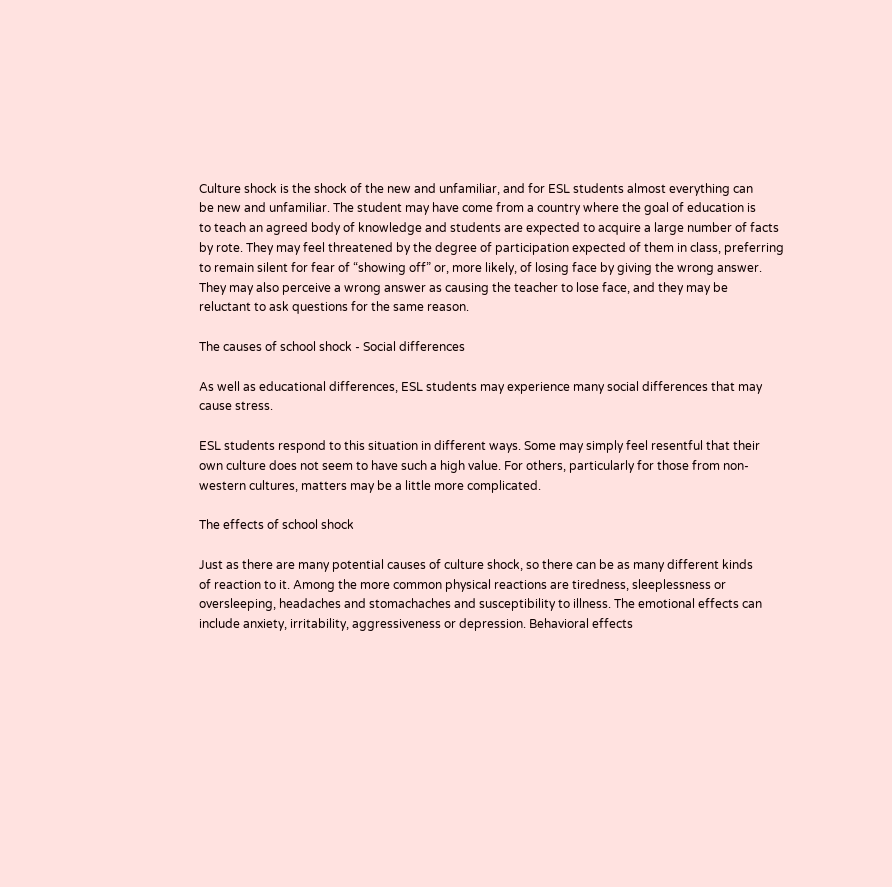Culture shock is the shock of the new and unfamiliar, and for ESL students almost everything can
be new and unfamiliar. The student may have come from a country where the goal of education is
to teach an agreed body of knowledge and students are expected to acquire a large number of facts
by rote. They may feel threatened by the degree of participation expected of them in class, preferring
to remain silent for fear of “showing off” or, more likely, of losing face by giving the wrong answer.
They may also perceive a wrong answer as causing the teacher to lose face, and they may be
reluctant to ask questions for the same reason.

The causes of school shock - Social differences

As well as educational differences, ESL students may experience many social differences that may
cause stress.

ESL students respond to this situation in different ways. Some may simply feel resentful that their
own culture does not seem to have such a high value. For others, particularly for those from non-
western cultures, matters may be a little more complicated.

The effects of school shock

Just as there are many potential causes of culture shock, so there can be as many different kinds
of reaction to it. Among the more common physical reactions are tiredness, sleeplessness or
oversleeping, headaches and stomachaches and susceptibility to illness. The emotional effects can
include anxiety, irritability, aggressiveness or depression. Behavioral effects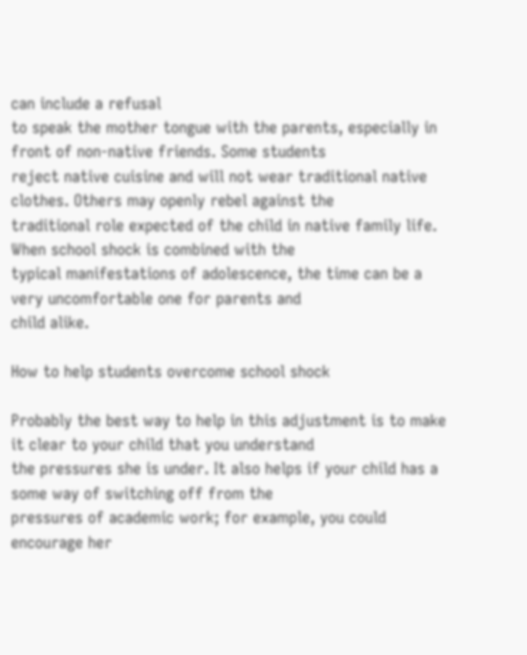can include a refusal
to speak the mother tongue with the parents, especially in front of non-native friends. Some students
reject native cuisine and will not wear traditional native clothes. Others may openly rebel against the
traditional role expected of the child in native family life. When school shock is combined with the
typical manifestations of adolescence, the time can be a very uncomfortable one for parents and
child alike.

How to help students overcome school shock

Probably the best way to help in this adjustment is to make it clear to your child that you understand
the pressures she is under. It also helps if your child has a some way of switching off from the
pressures of academic work; for example, you could encourage her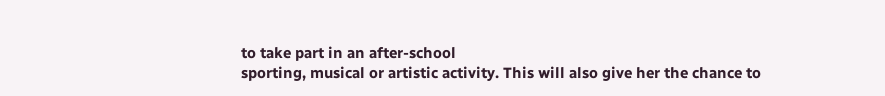to take part in an after-school
sporting, musical or artistic activity. This will also give her the chance to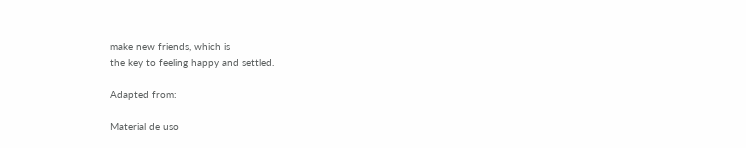make new friends, which is
the key to feeling happy and settled.

Adapted from:

Material de uso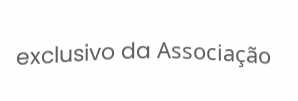exclusivo da Associação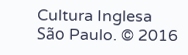Cultura Inglesa São Paulo. © 2016